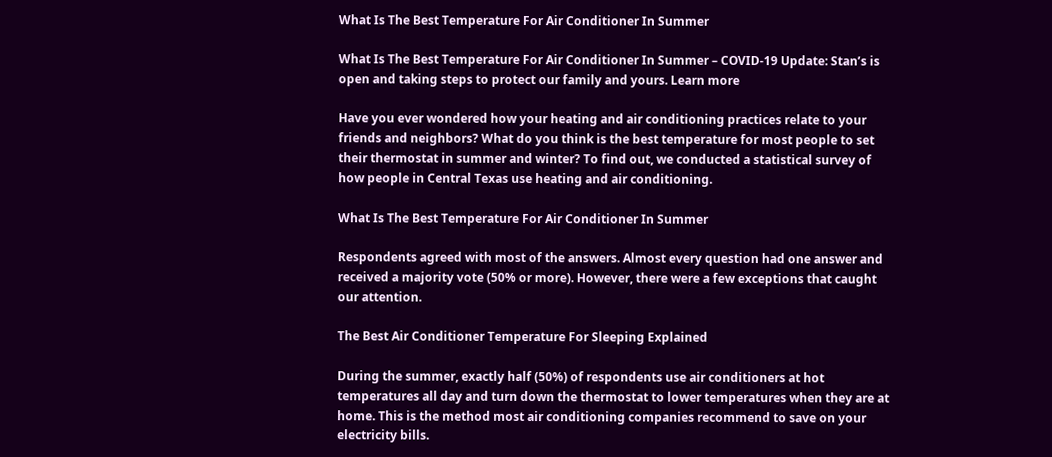What Is The Best Temperature For Air Conditioner In Summer

What Is The Best Temperature For Air Conditioner In Summer – COVID-19 Update: Stan’s is open and taking steps to protect our family and yours. Learn more

Have you ever wondered how your heating and air conditioning practices relate to your friends and neighbors? What do you think is the best temperature for most people to set their thermostat in summer and winter? To find out, we conducted a statistical survey of how people in Central Texas use heating and air conditioning.

What Is The Best Temperature For Air Conditioner In Summer

Respondents agreed with most of the answers. Almost every question had one answer and received a majority vote (50% or more). However, there were a few exceptions that caught our attention.

The Best Air Conditioner Temperature For Sleeping Explained

During the summer, exactly half (50%) of respondents use air conditioners at hot temperatures all day and turn down the thermostat to lower temperatures when they are at home. This is the method most air conditioning companies recommend to save on your electricity bills.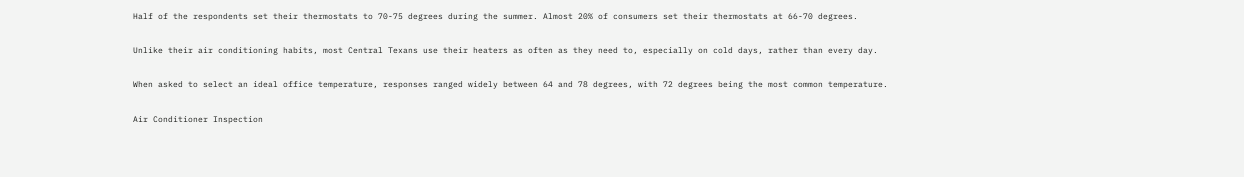Half of the respondents set their thermostats to 70-75 degrees during the summer. Almost 20% of consumers set their thermostats at 66-70 degrees.

Unlike their air conditioning habits, most Central Texans use their heaters as often as they need to, especially on cold days, rather than every day.

When asked to select an ideal office temperature, responses ranged widely between 64 and 78 degrees, with 72 degrees being the most common temperature.

Air Conditioner Inspection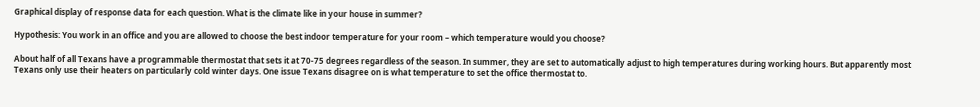Graphical display of response data for each question. What is the climate like in your house in summer?

Hypothesis: You work in an office and you are allowed to choose the best indoor temperature for your room – which temperature would you choose?

About half of all Texans have a programmable thermostat that sets it at 70-75 degrees regardless of the season. In summer, they are set to automatically adjust to high temperatures during working hours. But apparently most Texans only use their heaters on particularly cold winter days. One issue Texans disagree on is what temperature to set the office thermostat to.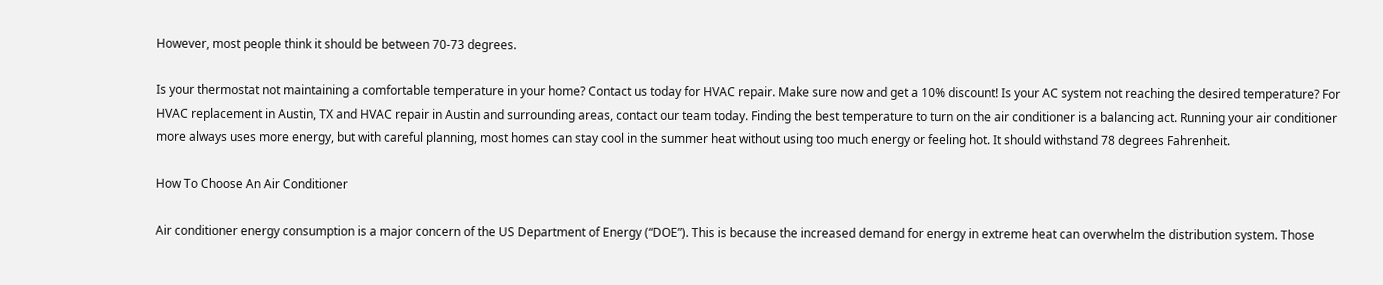However, most people think it should be between 70-73 degrees.

Is your thermostat not maintaining a comfortable temperature in your home? Contact us today for HVAC repair. Make sure now and get a 10% discount! Is your AC system not reaching the desired temperature? For HVAC replacement in Austin, TX and HVAC repair in Austin and surrounding areas, contact our team today. Finding the best temperature to turn on the air conditioner is a balancing act. Running your air conditioner more always uses more energy, but with careful planning, most homes can stay cool in the summer heat without using too much energy or feeling hot. It should withstand 78 degrees Fahrenheit.

How To Choose An Air Conditioner

Air conditioner energy consumption is a major concern of the US Department of Energy (“DOE”). This is because the increased demand for energy in extreme heat can overwhelm the distribution system. Those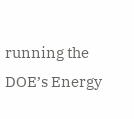running the DOE’s Energy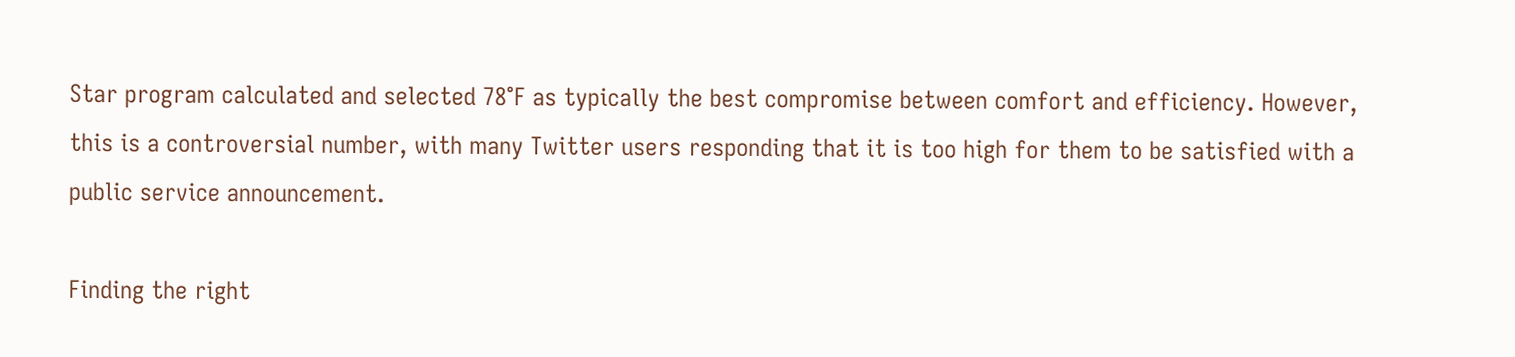Star program calculated and selected 78°F as typically the best compromise between comfort and efficiency. However, this is a controversial number, with many Twitter users responding that it is too high for them to be satisfied with a public service announcement.

Finding the right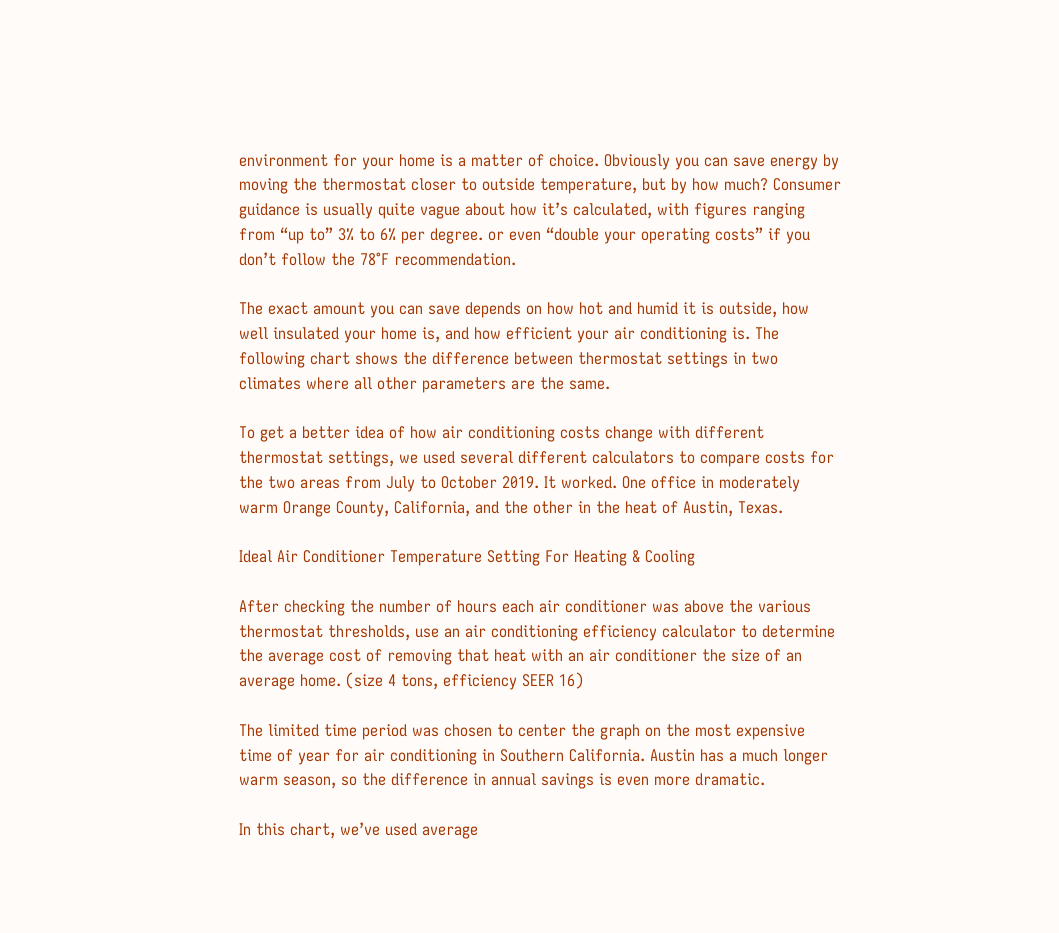environment for your home is a matter of choice. Obviously you can save energy by moving the thermostat closer to outside temperature, but by how much? Consumer guidance is usually quite vague about how it’s calculated, with figures ranging from “up to” 3% to 6% per degree. or even “double your operating costs” if you don’t follow the 78°F recommendation.

The exact amount you can save depends on how hot and humid it is outside, how well insulated your home is, and how efficient your air conditioning is. The following chart shows the difference between thermostat settings in two climates where all other parameters are the same.

To get a better idea of how air conditioning costs change with different thermostat settings, we used several different calculators to compare costs for the two areas from July to October 2019. It worked. One office in moderately warm Orange County, California, and the other in the heat of Austin, Texas.

Ideal Air Conditioner Temperature Setting For Heating & Cooling

After checking the number of hours each air conditioner was above the various thermostat thresholds, use an air conditioning efficiency calculator to determine the average cost of removing that heat with an air conditioner the size of an average home. (size 4 tons, efficiency SEER 16)

The limited time period was chosen to center the graph on the most expensive time of year for air conditioning in Southern California. Austin has a much longer warm season, so the difference in annual savings is even more dramatic.

In this chart, we’ve used average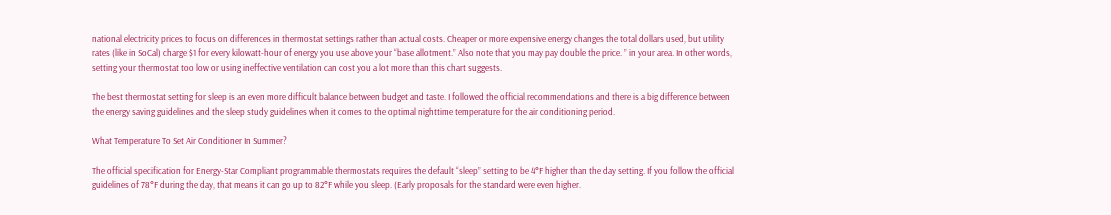national electricity prices to focus on differences in thermostat settings rather than actual costs. Cheaper or more expensive energy changes the total dollars used, but utility rates (like in SoCal) charge $1 for every kilowatt-hour of energy you use above your “base allotment.” Also note that you may pay double the price. ” in your area. In other words, setting your thermostat too low or using ineffective ventilation can cost you a lot more than this chart suggests.

The best thermostat setting for sleep is an even more difficult balance between budget and taste. I followed the official recommendations and there is a big difference between the energy saving guidelines and the sleep study guidelines when it comes to the optimal nighttime temperature for the air conditioning period.

What Temperature To Set Air Conditioner In Summer?

The official specification for Energy-Star Compliant programmable thermostats requires the default “sleep” setting to be 4°F higher than the day setting. If you follow the official guidelines of 78°F during the day, that means it can go up to 82°F while you sleep. (Early proposals for the standard were even higher.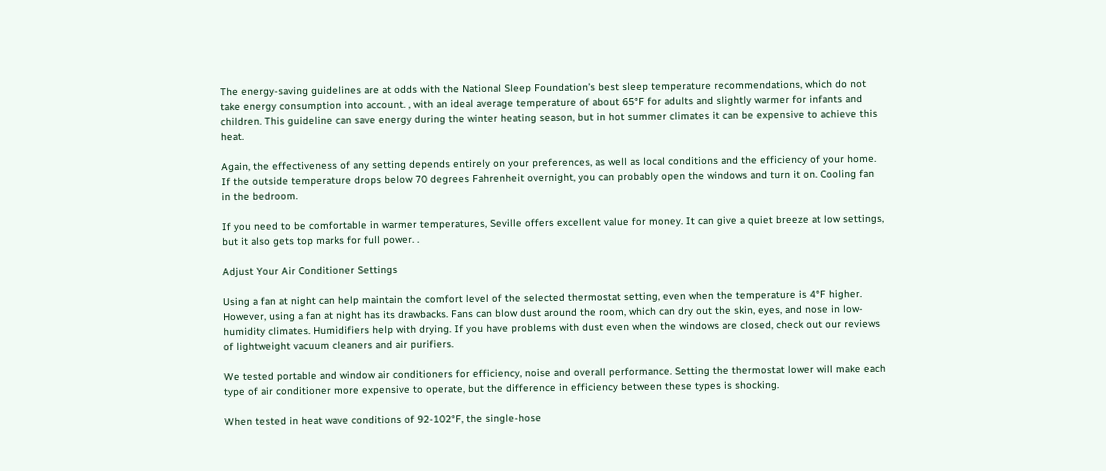The energy-saving guidelines are at odds with the National Sleep Foundation’s best sleep temperature recommendations, which do not take energy consumption into account. , with an ideal average temperature of about 65°F for adults and slightly warmer for infants and children. This guideline can save energy during the winter heating season, but in hot summer climates it can be expensive to achieve this heat.

Again, the effectiveness of any setting depends entirely on your preferences, as well as local conditions and the efficiency of your home. If the outside temperature drops below 70 degrees Fahrenheit overnight, you can probably open the windows and turn it on. Cooling fan in the bedroom.

If you need to be comfortable in warmer temperatures, Seville offers excellent value for money. It can give a quiet breeze at low settings, but it also gets top marks for full power. .

Adjust Your Air Conditioner Settings

Using a fan at night can help maintain the comfort level of the selected thermostat setting, even when the temperature is 4°F higher. However, using a fan at night has its drawbacks. Fans can blow dust around the room, which can dry out the skin, eyes, and nose in low-humidity climates. Humidifiers help with drying. If you have problems with dust even when the windows are closed, check out our reviews of lightweight vacuum cleaners and air purifiers.

We tested portable and window air conditioners for efficiency, noise and overall performance. Setting the thermostat lower will make each type of air conditioner more expensive to operate, but the difference in efficiency between these types is shocking.

When tested in heat wave conditions of 92-102°F, the single-hose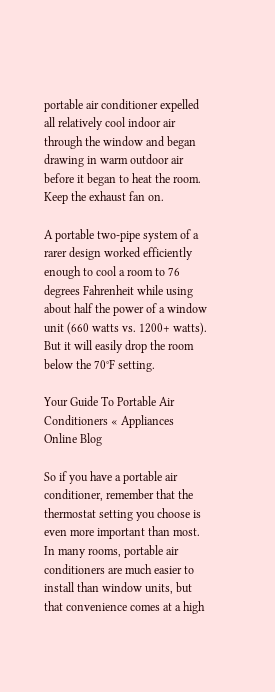portable air conditioner expelled all relatively cool indoor air through the window and began drawing in warm outdoor air before it began to heat the room. Keep the exhaust fan on.

A portable two-pipe system of a rarer design worked efficiently enough to cool a room to 76 degrees Fahrenheit while using about half the power of a window unit (660 watts vs. 1200+ watts). But it will easily drop the room below the 70°F setting.

Your Guide To Portable Air Conditioners « Appliances Online Blog

So if you have a portable air conditioner, remember that the thermostat setting you choose is even more important than most. In many rooms, portable air conditioners are much easier to install than window units, but that convenience comes at a high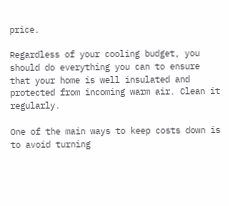price.

Regardless of your cooling budget, you should do everything you can to ensure that your home is well insulated and protected from incoming warm air. Clean it regularly.

One of the main ways to keep costs down is to avoid turning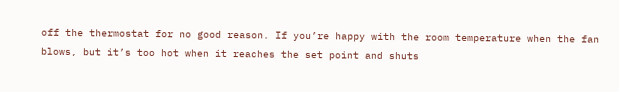off the thermostat for no good reason. If you’re happy with the room temperature when the fan blows, but it’s too hot when it reaches the set point and shuts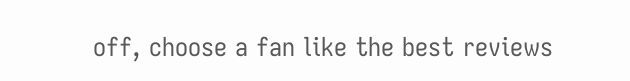off, choose a fan like the best reviews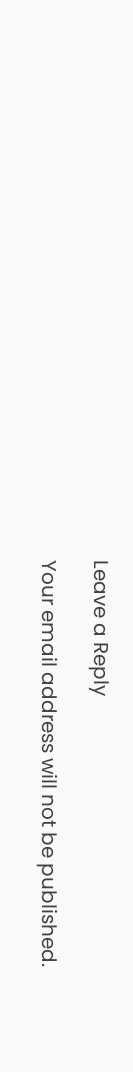Leave a Reply

Your email address will not be published.